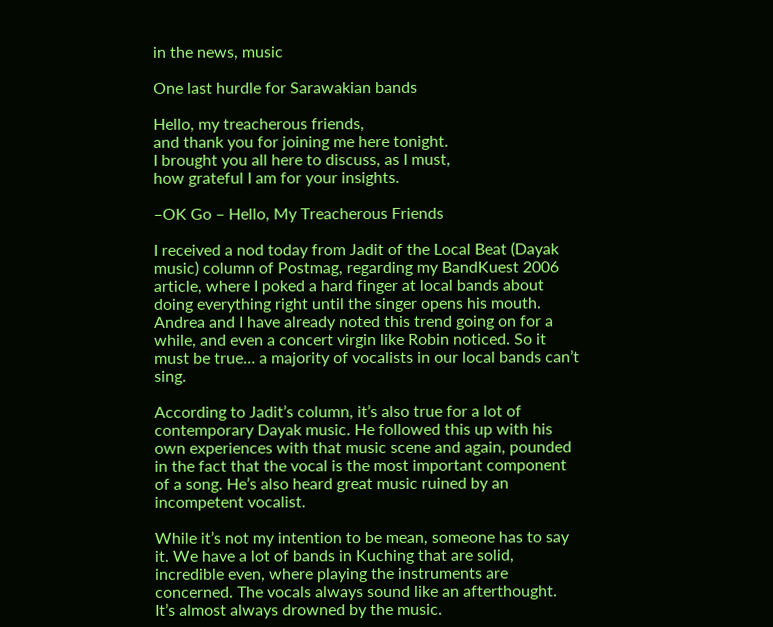in the news, music

One last hurdle for Sarawakian bands

Hello, my treacherous friends,
and thank you for joining me here tonight.
I brought you all here to discuss, as I must,
how grateful I am for your insights.

–OK Go – Hello, My Treacherous Friends

I received a nod today from Jadit of the Local Beat (Dayak music) column of Postmag, regarding my BandKuest 2006 article, where I poked a hard finger at local bands about doing everything right until the singer opens his mouth. Andrea and I have already noted this trend going on for a while, and even a concert virgin like Robin noticed. So it must be true… a majority of vocalists in our local bands can’t sing.

According to Jadit’s column, it’s also true for a lot of contemporary Dayak music. He followed this up with his own experiences with that music scene and again, pounded in the fact that the vocal is the most important component of a song. He’s also heard great music ruined by an incompetent vocalist.

While it’s not my intention to be mean, someone has to say it. We have a lot of bands in Kuching that are solid, incredible even, where playing the instruments are concerned. The vocals always sound like an afterthought. It’s almost always drowned by the music.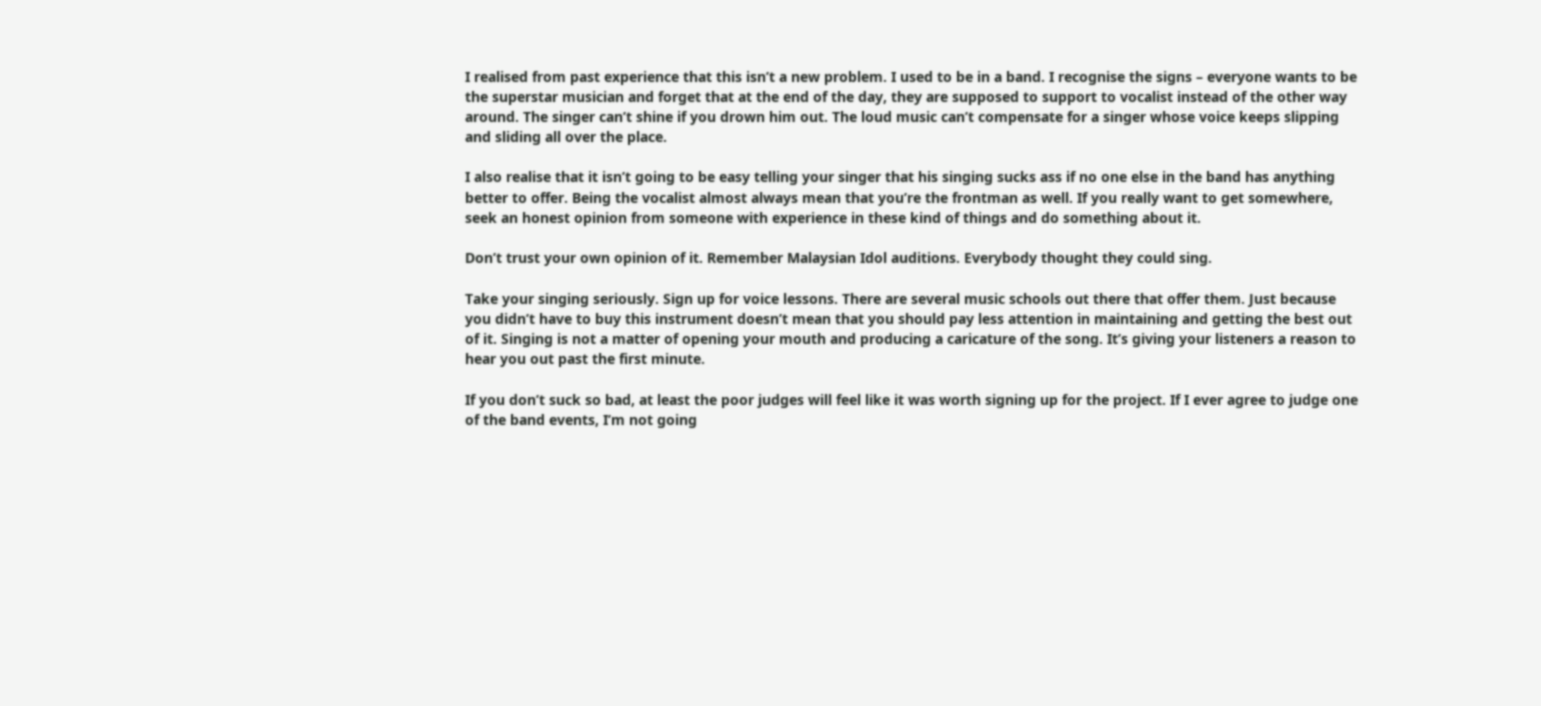I realised from past experience that this isn’t a new problem. I used to be in a band. I recognise the signs – everyone wants to be the superstar musician and forget that at the end of the day, they are supposed to support to vocalist instead of the other way around. The singer can’t shine if you drown him out. The loud music can’t compensate for a singer whose voice keeps slipping and sliding all over the place.

I also realise that it isn’t going to be easy telling your singer that his singing sucks ass if no one else in the band has anything better to offer. Being the vocalist almost always mean that you’re the frontman as well. If you really want to get somewhere, seek an honest opinion from someone with experience in these kind of things and do something about it.

Don’t trust your own opinion of it. Remember Malaysian Idol auditions. Everybody thought they could sing.

Take your singing seriously. Sign up for voice lessons. There are several music schools out there that offer them. Just because you didn’t have to buy this instrument doesn’t mean that you should pay less attention in maintaining and getting the best out of it. Singing is not a matter of opening your mouth and producing a caricature of the song. It’s giving your listeners a reason to hear you out past the first minute.

If you don’t suck so bad, at least the poor judges will feel like it was worth signing up for the project. If I ever agree to judge one of the band events, I’m not going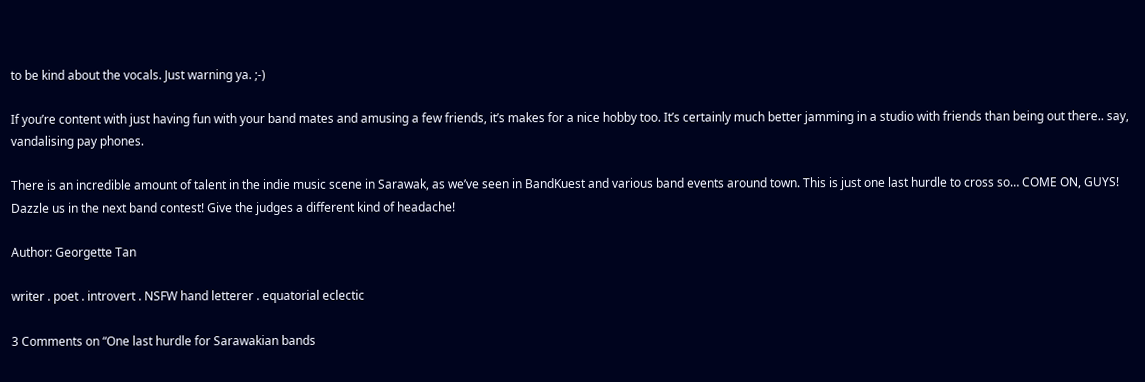to be kind about the vocals. Just warning ya. ;-)

If you’re content with just having fun with your band mates and amusing a few friends, it’s makes for a nice hobby too. It’s certainly much better jamming in a studio with friends than being out there.. say, vandalising pay phones.

There is an incredible amount of talent in the indie music scene in Sarawak, as we’ve seen in BandKuest and various band events around town. This is just one last hurdle to cross so… COME ON, GUYS! Dazzle us in the next band contest! Give the judges a different kind of headache!

Author: Georgette Tan

writer . poet . introvert . NSFW hand letterer . equatorial eclectic

3 Comments on “One last hurdle for Sarawakian bands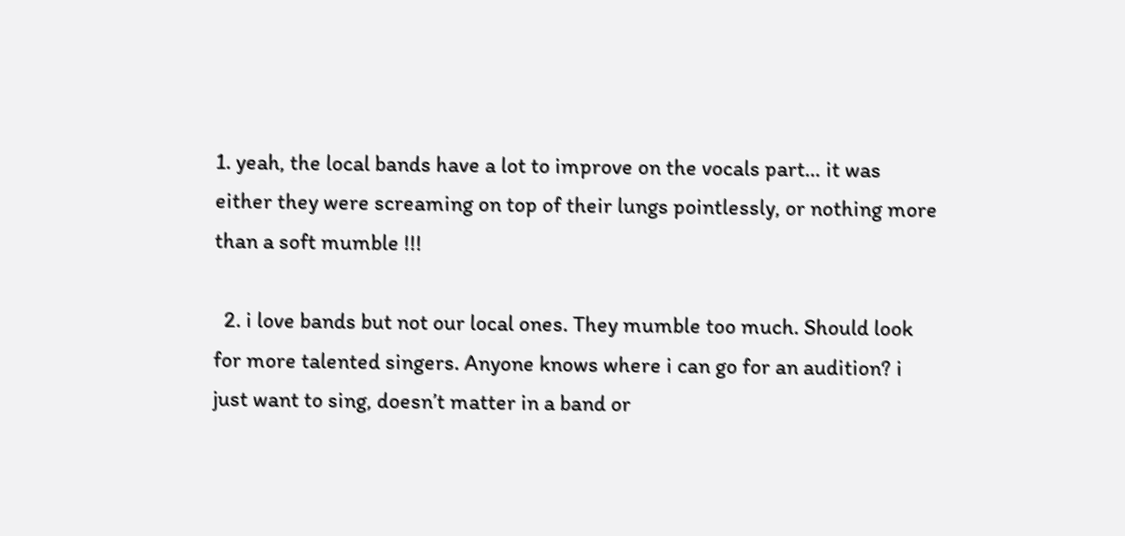1. yeah, the local bands have a lot to improve on the vocals part… it was either they were screaming on top of their lungs pointlessly, or nothing more than a soft mumble !!!

  2. i love bands but not our local ones. They mumble too much. Should look for more talented singers. Anyone knows where i can go for an audition? i just want to sing, doesn’t matter in a band or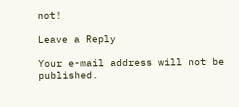not!

Leave a Reply

Your e-mail address will not be published.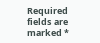Required fields are marked *